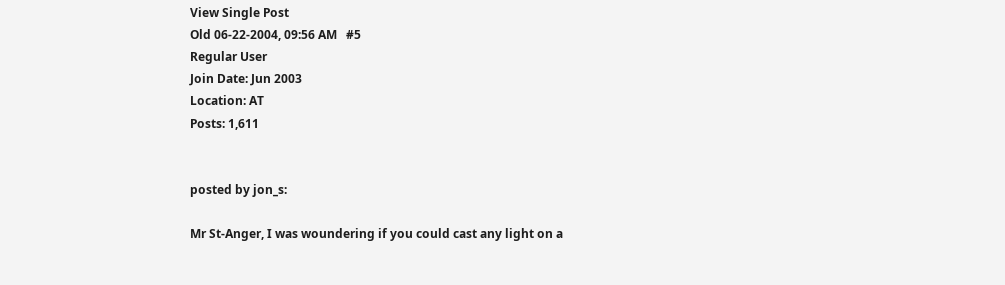View Single Post
Old 06-22-2004, 09:56 AM   #5
Regular User
Join Date: Jun 2003
Location: AT
Posts: 1,611


posted by jon_s:

Mr St-Anger, I was woundering if you could cast any light on a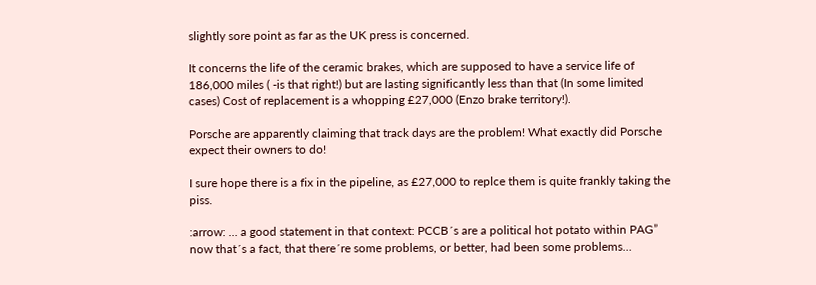slightly sore point as far as the UK press is concerned.

It concerns the life of the ceramic brakes, which are supposed to have a service life of 186,000 miles ( -is that right!) but are lasting significantly less than that (In some limited cases) Cost of replacement is a whopping £27,000 (Enzo brake territory!).

Porsche are apparently claiming that track days are the problem! What exactly did Porsche expect their owners to do!

I sure hope there is a fix in the pipeline, as £27,000 to replce them is quite frankly taking the piss.

:arrow: … a good statement in that context: PCCB´s are a political hot potato within PAG”
now that´s a fact, that there´re some problems, or better, had been some problems…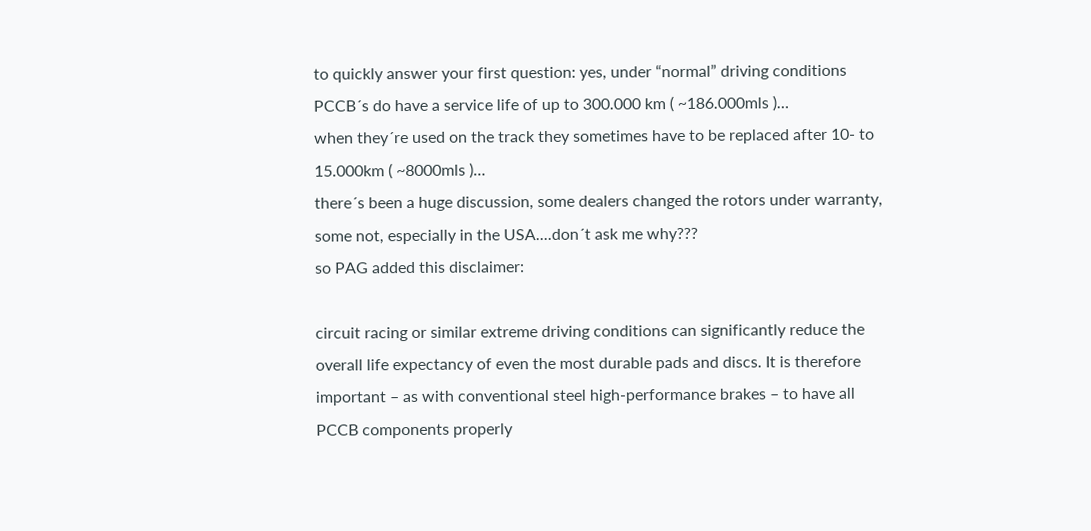to quickly answer your first question: yes, under “normal” driving conditions PCCB´s do have a service life of up to 300.000 km ( ~186.000mls )…
when they´re used on the track they sometimes have to be replaced after 10- to 15.000km ( ~8000mls )…
there´s been a huge discussion, some dealers changed the rotors under warranty, some not, especially in the USA....don´t ask me why???
so PAG added this disclaimer:

circuit racing or similar extreme driving conditions can significantly reduce the overall life expectancy of even the most durable pads and discs. It is therefore important – as with conventional steel high-performance brakes – to have all PCCB components properly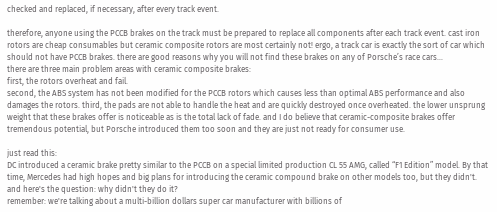checked and replaced, if necessary, after every track event.

therefore, anyone using the PCCB brakes on the track must be prepared to replace all components after each track event. cast iron rotors are cheap consumables but ceramic composite rotors are most certainly not! ergo, a track car is exactly the sort of car which should not have PCCB brakes. there are good reasons why you will not find these brakes on any of Porsche’s race cars…
there are three main problem areas with ceramic composite brakes:
first, the rotors overheat and fail.
second, the ABS system has not been modified for the PCCB rotors which causes less than optimal ABS performance and also damages the rotors. third, the pads are not able to handle the heat and are quickly destroyed once overheated. the lower unsprung weight that these brakes offer is noticeable as is the total lack of fade. and I do believe that ceramic-composite brakes offer tremendous potential, but Porsche introduced them too soon and they are just not ready for consumer use.

just read this:
DC introduced a ceramic brake pretty similar to the PCCB on a special limited production CL 55 AMG, called “F1 Edition” model. By that time, Mercedes had high hopes and big plans for introducing the ceramic compound brake on other models too, but they didn't.
and here's the question: why didn't they do it?
remember: we're talking about a multi-billion dollars super car manufacturer with billions of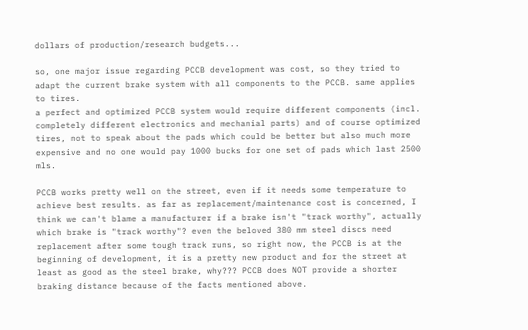dollars of production/research budgets...

so, one major issue regarding PCCB development was cost, so they tried to adapt the current brake system with all components to the PCCB. same applies to tires.
a perfect and optimized PCCB system would require different components (incl. completely different electronics and mechanial parts) and of course optimized tires, not to speak about the pads which could be better but also much more expensive and no one would pay 1000 bucks for one set of pads which last 2500 mls.

PCCB works pretty well on the street, even if it needs some temperature to achieve best results. as far as replacement/maintenance cost is concerned, I think we can't blame a manufacturer if a brake isn't "track worthy", actually which brake is "track worthy"? even the beloved 380 mm steel discs need replacement after some tough track runs, so right now, the PCCB is at the beginning of development, it is a pretty new product and for the street at least as good as the steel brake, why??? PCCB does NOT provide a shorter braking distance because of the facts mentioned above.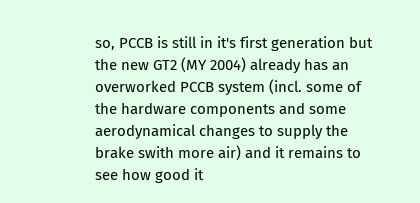so, PCCB is still in it's first generation but the new GT2 (MY 2004) already has an overworked PCCB system (incl. some of the hardware components and some aerodynamical changes to supply the brake swith more air) and it remains to see how good it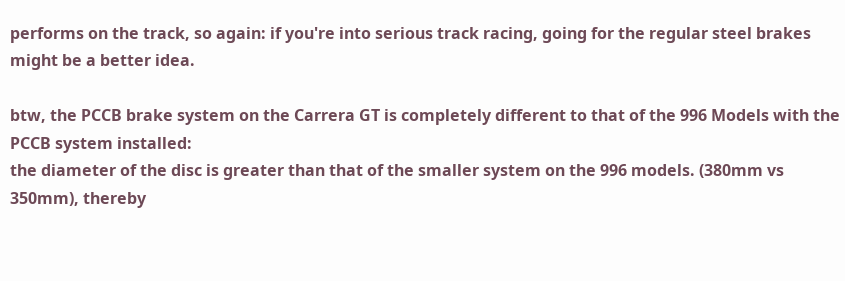performs on the track, so again: if you're into serious track racing, going for the regular steel brakes might be a better idea.

btw, the PCCB brake system on the Carrera GT is completely different to that of the 996 Models with the PCCB system installed:
the diameter of the disc is greater than that of the smaller system on the 996 models. (380mm vs 350mm), thereby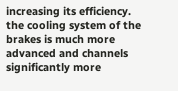increasing its efficiency. the cooling system of the brakes is much more advanced and channels significantly more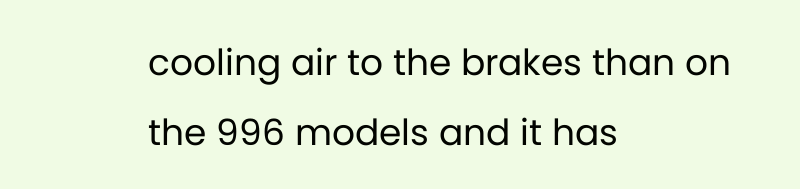cooling air to the brakes than on the 996 models and it has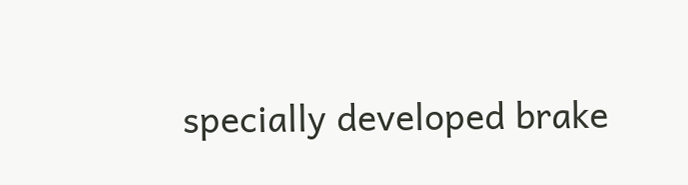specially developed brake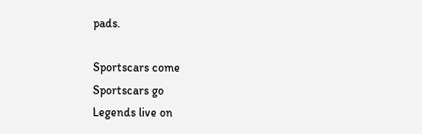pads.

Sportscars come
Sportscars go
Legends live on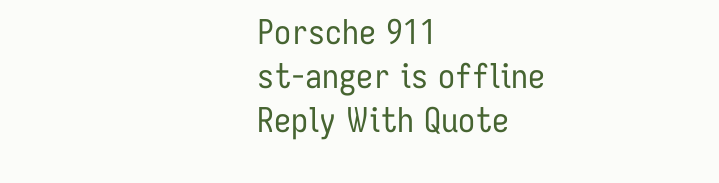Porsche 911
st-anger is offline   Reply With Quote